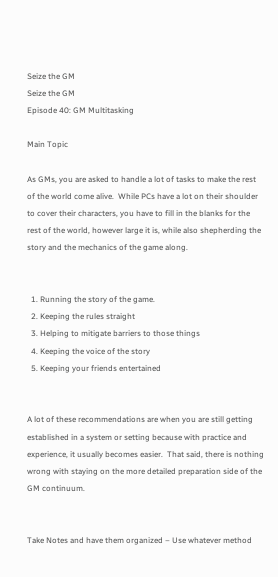Seize the GM
Seize the GM
Episode 40: GM Multitasking

Main Topic

As GMs, you are asked to handle a lot of tasks to make the rest of the world come alive.  While PCs have a lot on their shoulder to cover their characters, you have to fill in the blanks for the rest of the world, however large it is, while also shepherding the story and the mechanics of the game along.


  1. Running the story of the game.
  2. Keeping the rules straight
  3. Helping to mitigate barriers to those things
  4. Keeping the voice of the story
  5. Keeping your friends entertained


A lot of these recommendations are when you are still getting established in a system or setting because with practice and experience, it usually becomes easier.  That said, there is nothing wrong with staying on the more detailed preparation side of the GM continuum.


Take Notes and have them organized – Use whatever method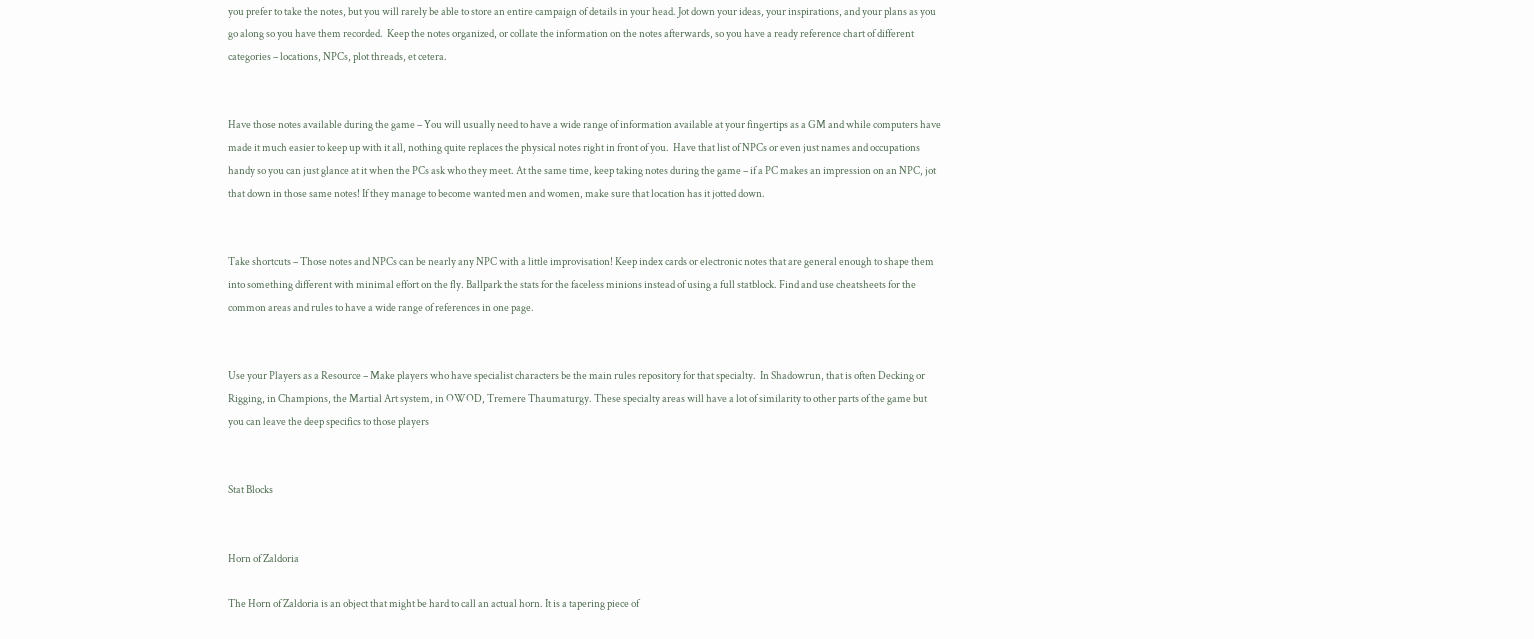you prefer to take the notes, but you will rarely be able to store an entire campaign of details in your head. Jot down your ideas, your inspirations, and your plans as you go along so you have them recorded.  Keep the notes organized, or collate the information on the notes afterwards, so you have a ready reference chart of different categories – locations, NPCs, plot threads, et cetera.


Have those notes available during the game – You will usually need to have a wide range of information available at your fingertips as a GM and while computers have made it much easier to keep up with it all, nothing quite replaces the physical notes right in front of you.  Have that list of NPCs or even just names and occupations handy so you can just glance at it when the PCs ask who they meet. At the same time, keep taking notes during the game – if a PC makes an impression on an NPC, jot that down in those same notes! If they manage to become wanted men and women, make sure that location has it jotted down.


Take shortcuts – Those notes and NPCs can be nearly any NPC with a little improvisation! Keep index cards or electronic notes that are general enough to shape them into something different with minimal effort on the fly. Ballpark the stats for the faceless minions instead of using a full statblock. Find and use cheatsheets for the common areas and rules to have a wide range of references in one page.


Use your Players as a Resource – Make players who have specialist characters be the main rules repository for that specialty.  In Shadowrun, that is often Decking or Rigging, in Champions, the Martial Art system, in OWOD, Tremere Thaumaturgy. These specialty areas will have a lot of similarity to other parts of the game but you can leave the deep specifics to those players


Stat Blocks


Horn of Zaldoria

The Horn of Zaldoria is an object that might be hard to call an actual horn. It is a tapering piece of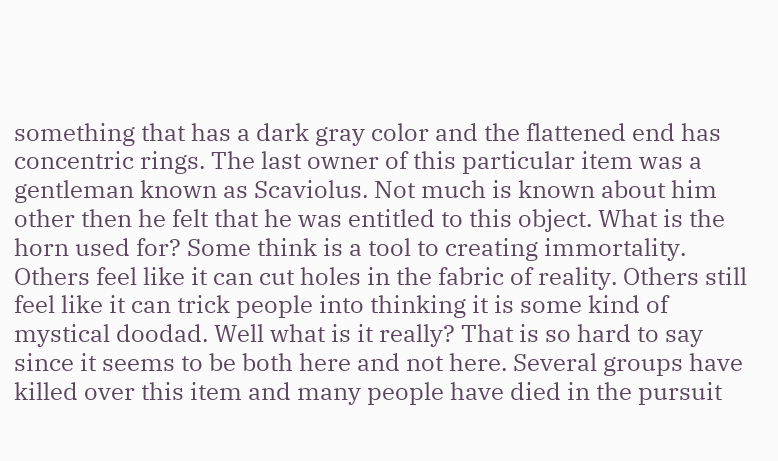something that has a dark gray color and the flattened end has concentric rings. The last owner of this particular item was a gentleman known as Scaviolus. Not much is known about him other then he felt that he was entitled to this object. What is the horn used for? Some think is a tool to creating immortality. Others feel like it can cut holes in the fabric of reality. Others still feel like it can trick people into thinking it is some kind of mystical doodad. Well what is it really? That is so hard to say since it seems to be both here and not here. Several groups have killed over this item and many people have died in the pursuit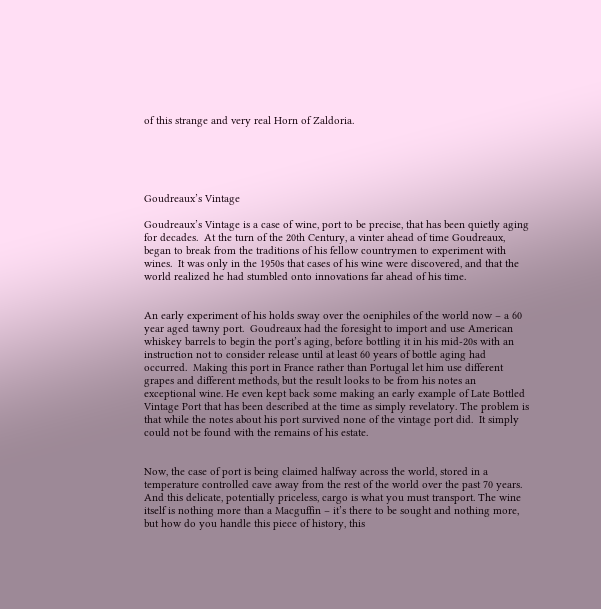of this strange and very real Horn of Zaldoria.





Goudreaux’s Vintage

Goudreaux’s Vintage is a case of wine, port to be precise, that has been quietly aging for decades.  At the turn of the 20th Century, a vinter ahead of time Goudreaux, began to break from the traditions of his fellow countrymen to experiment with wines.  It was only in the 1950s that cases of his wine were discovered, and that the world realized he had stumbled onto innovations far ahead of his time.


An early experiment of his holds sway over the oeniphiles of the world now – a 60 year aged tawny port.  Goudreaux had the foresight to import and use American whiskey barrels to begin the port’s aging, before bottling it in his mid-20s with an instruction not to consider release until at least 60 years of bottle aging had occurred.  Making this port in France rather than Portugal let him use different grapes and different methods, but the result looks to be from his notes an exceptional wine. He even kept back some making an early example of Late Bottled Vintage Port that has been described at the time as simply revelatory. The problem is that while the notes about his port survived none of the vintage port did.  It simply could not be found with the remains of his estate.


Now, the case of port is being claimed halfway across the world, stored in a temperature controlled cave away from the rest of the world over the past 70 years.  And this delicate, potentially priceless, cargo is what you must transport. The wine itself is nothing more than a Macguffin – it’s there to be sought and nothing more, but how do you handle this piece of history, this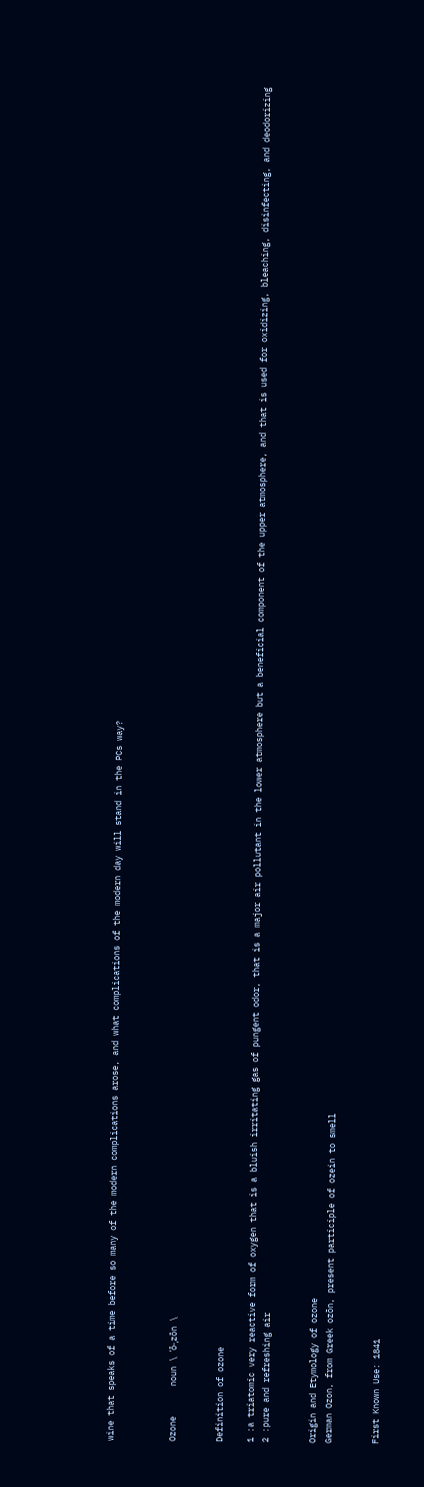wine that speaks of a time before so many of the modern complications arose, and what complications of the modern day will stand in the PCs way?



Ozone      noun \ ˈō-ˌzōn \


Definition of ozone

1 :a triatomic very reactive form of oxygen that is a bluish irritating gas of pungent odor, that is a major air pollutant in the lower atmosphere but a beneficial component of the upper atmosphere, and that is used for oxidizing, bleaching, disinfecting, and deodorizing
2 :pure and refreshing air


Origin and Etymology of ozone
German Ozon, from Greek ozōn, present participle of ozein to smell


First Known Use: 1841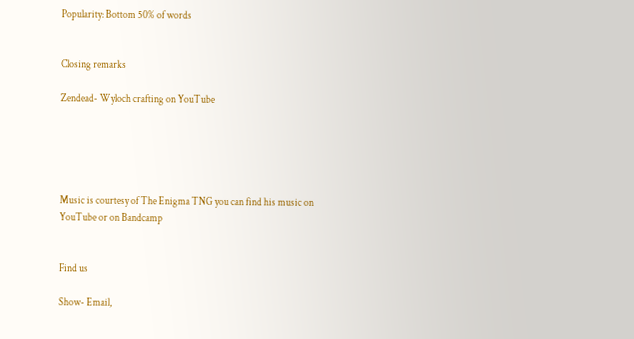Popularity: Bottom 50% of words


Closing remarks

Zendead- Wyloch crafting on YouTube





Music is courtesy of The Enigma TNG you can find his music on YouTube or on Bandcamp


Find us

Show- Email,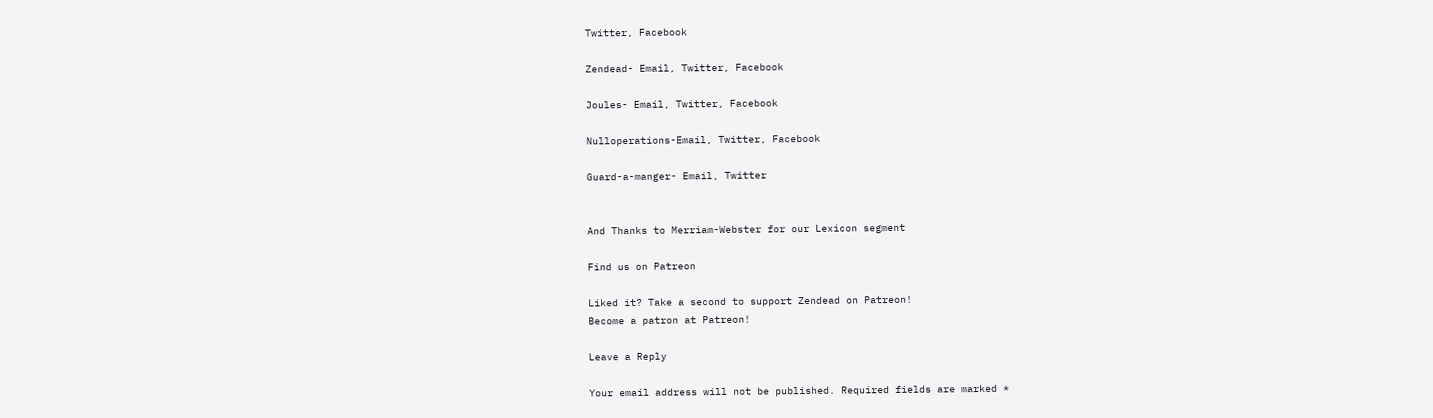Twitter, Facebook

Zendead- Email, Twitter, Facebook

Joules- Email, Twitter, Facebook

Nulloperations-Email, Twitter, Facebook

Guard-a-manger- Email, Twitter


And Thanks to Merriam-Webster for our Lexicon segment

Find us on Patreon

Liked it? Take a second to support Zendead on Patreon!
Become a patron at Patreon!

Leave a Reply

Your email address will not be published. Required fields are marked *